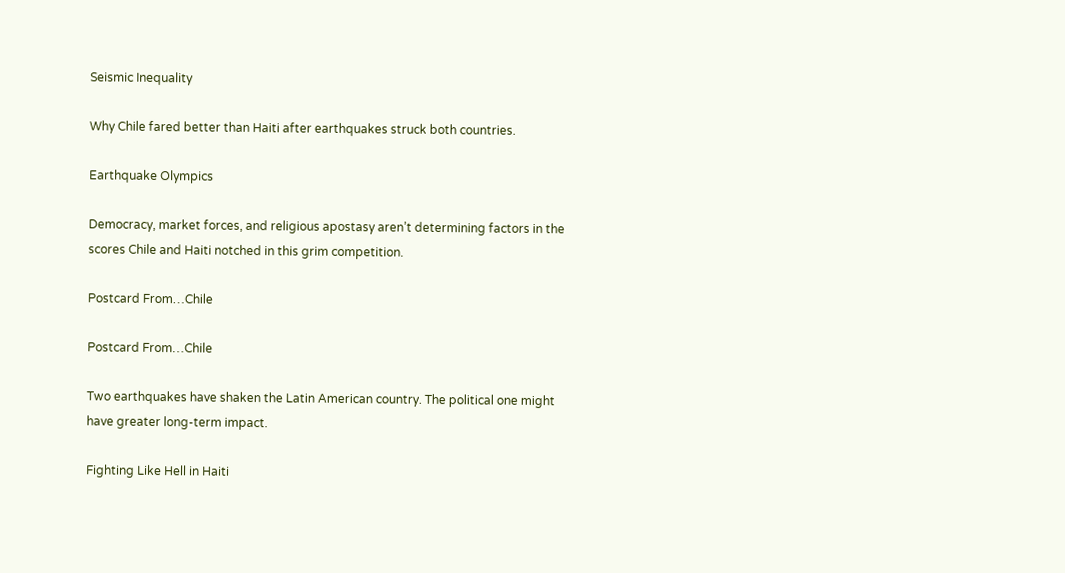Seismic Inequality

Why Chile fared better than Haiti after earthquakes struck both countries.

Earthquake Olympics

Democracy, market forces, and religious apostasy aren’t determining factors in the scores Chile and Haiti notched in this grim competition.

Postcard From…Chile

Postcard From…Chile

Two earthquakes have shaken the Latin American country. The political one might have greater long-term impact.

Fighting Like Hell in Haiti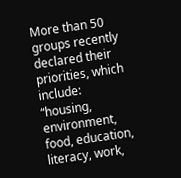More than 50 groups recently declared their priorities, which include: “housing, environment, food, education, literacy, work,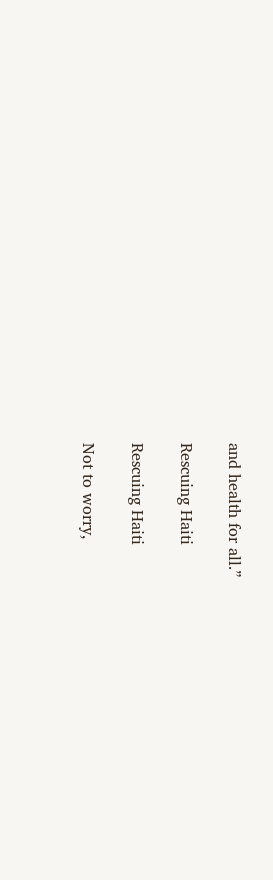and health for all.”

Rescuing Haiti

Rescuing Haiti

Not to worry,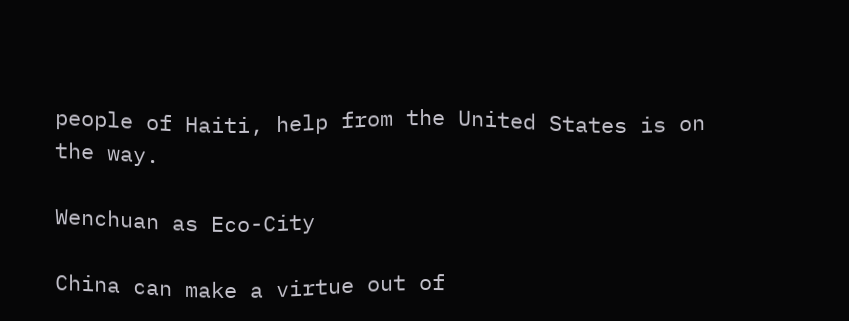people of Haiti, help from the United States is on the way.

Wenchuan as Eco-City

China can make a virtue out of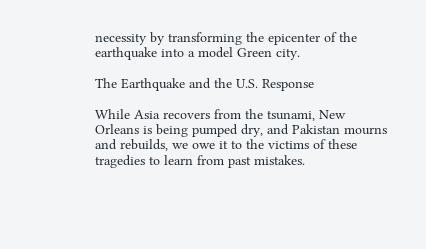necessity by transforming the epicenter of the earthquake into a model Green city.

The Earthquake and the U.S. Response

While Asia recovers from the tsunami, New Orleans is being pumped dry, and Pakistan mourns and rebuilds, we owe it to the victims of these tragedies to learn from past mistakes.